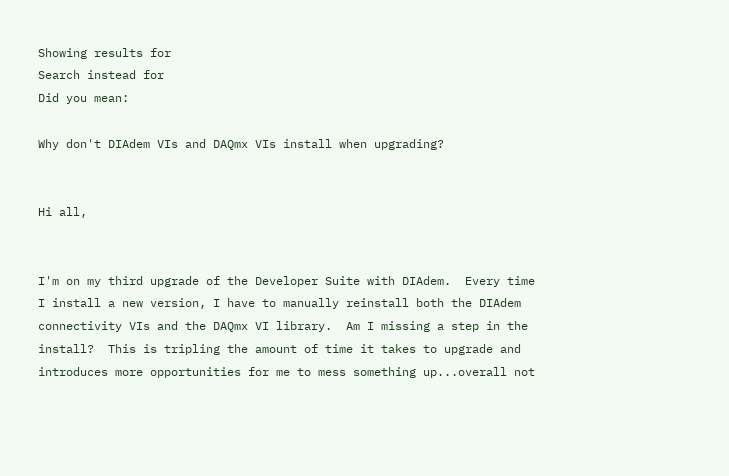Showing results for
Search instead for
Did you mean:

Why don't DIAdem VIs and DAQmx VIs install when upgrading?


Hi all,


I'm on my third upgrade of the Developer Suite with DIAdem.  Every time I install a new version, I have to manually reinstall both the DIAdem connectivity VIs and the DAQmx VI library.  Am I missing a step in the install?  This is tripling the amount of time it takes to upgrade and introduces more opportunities for me to mess something up...overall not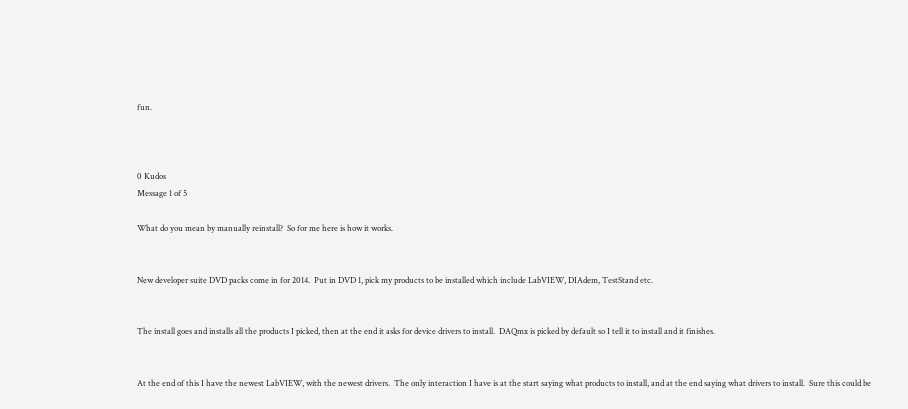fun.



0 Kudos
Message 1 of 5

What do you mean by manually reinstall?  So for me here is how it works.


New developer suite DVD packs come in for 2014.  Put in DVD 1, pick my products to be installed which include LabVIEW, DIAdem, TestStand etc.


The install goes and installs all the products I picked, then at the end it asks for device drivers to install.  DAQmx is picked by default so I tell it to install and it finishes.


At the end of this I have the newest LabVIEW, with the newest drivers.  The only interaction I have is at the start saying what products to install, and at the end saying what drivers to install.  Sure this could be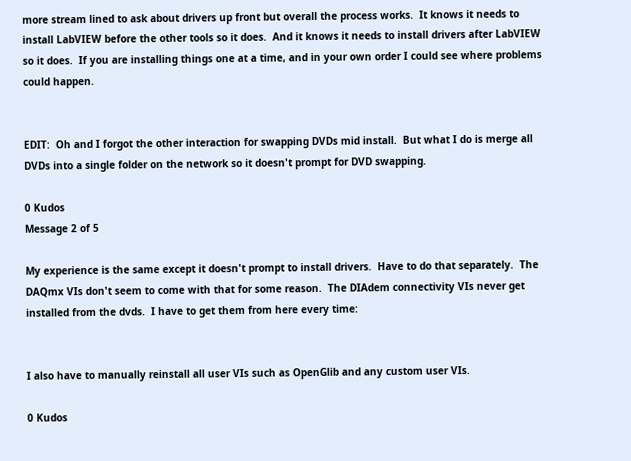more stream lined to ask about drivers up front but overall the process works.  It knows it needs to install LabVIEW before the other tools so it does.  And it knows it needs to install drivers after LabVIEW so it does.  If you are installing things one at a time, and in your own order I could see where problems could happen.


EDIT:  Oh and I forgot the other interaction for swapping DVDs mid install.  But what I do is merge all DVDs into a single folder on the network so it doesn't prompt for DVD swapping.

0 Kudos
Message 2 of 5

My experience is the same except it doesn't prompt to install drivers.  Have to do that separately.  The DAQmx VIs don't seem to come with that for some reason.  The DIAdem connectivity VIs never get installed from the dvds.  I have to get them from here every time:


I also have to manually reinstall all user VIs such as OpenGlib and any custom user VIs.

0 Kudos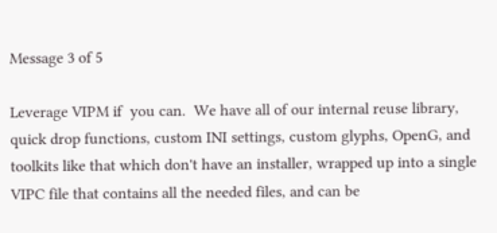Message 3 of 5

Leverage VIPM if  you can.  We have all of our internal reuse library, quick drop functions, custom INI settings, custom glyphs, OpenG, and toolkits like that which don't have an installer, wrapped up into a single VIPC file that contains all the needed files, and can be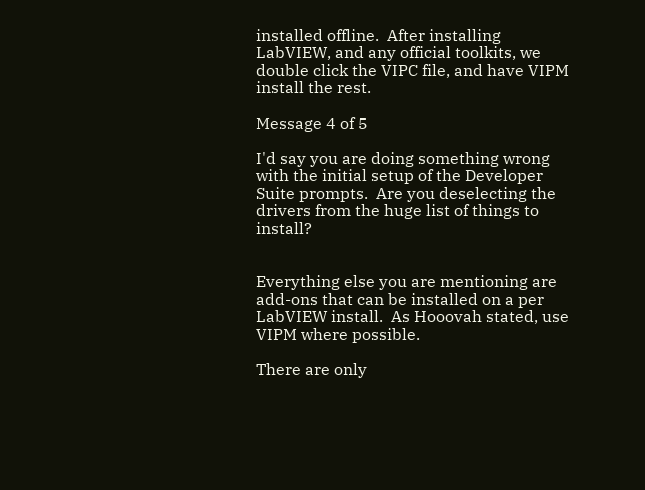installed offline.  After installing LabVIEW, and any official toolkits, we double click the VIPC file, and have VIPM install the rest.

Message 4 of 5

I'd say you are doing something wrong with the initial setup of the Developer Suite prompts.  Are you deselecting the drivers from the huge list of things to install?


Everything else you are mentioning are add-ons that can be installed on a per LabVIEW install.  As Hooovah stated, use VIPM where possible.

There are only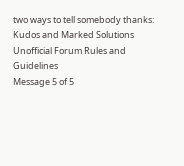two ways to tell somebody thanks: Kudos and Marked Solutions
Unofficial Forum Rules and Guidelines
Message 5 of 5